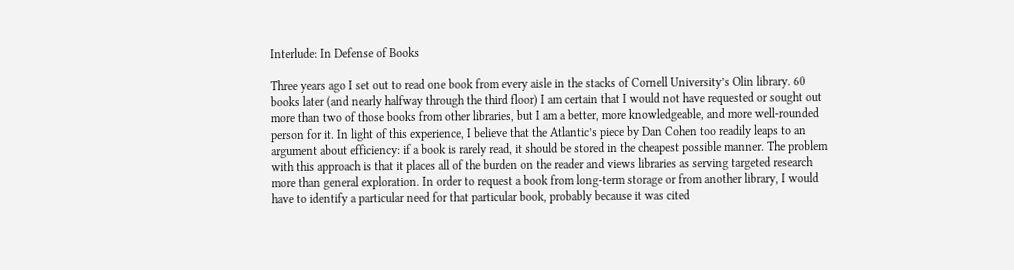Interlude: In Defense of Books

Three years ago I set out to read one book from every aisle in the stacks of Cornell University’s Olin library. 60 books later (and nearly halfway through the third floor) I am certain that I would not have requested or sought out more than two of those books from other libraries, but I am a better, more knowledgeable, and more well-rounded person for it. In light of this experience, I believe that the Atlantic’s piece by Dan Cohen too readily leaps to an argument about efficiency: if a book is rarely read, it should be stored in the cheapest possible manner. The problem with this approach is that it places all of the burden on the reader and views libraries as serving targeted research more than general exploration. In order to request a book from long-term storage or from another library, I would have to identify a particular need for that particular book, probably because it was cited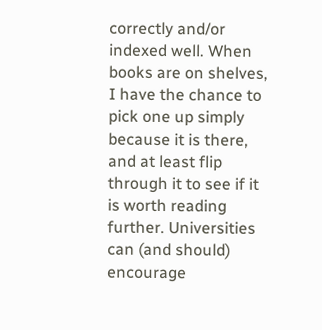correctly and/or indexed well. When books are on shelves, I have the chance to pick one up simply because it is there, and at least flip through it to see if it is worth reading further. Universities can (and should) encourage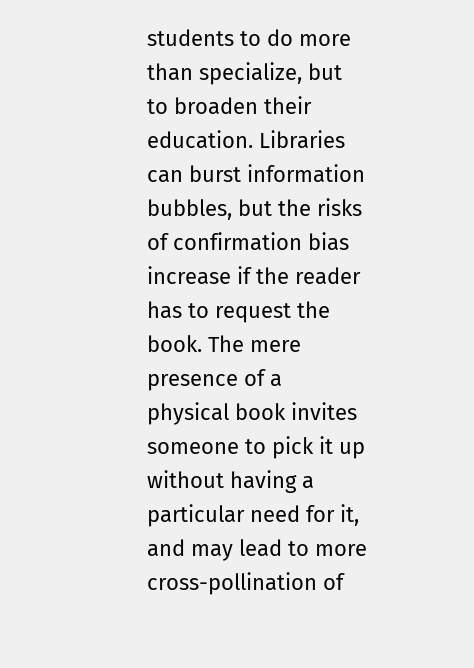students to do more than specialize, but to broaden their education. Libraries can burst information bubbles, but the risks of confirmation bias increase if the reader has to request the book. The mere presence of a physical book invites someone to pick it up without having a particular need for it, and may lead to more cross-pollination of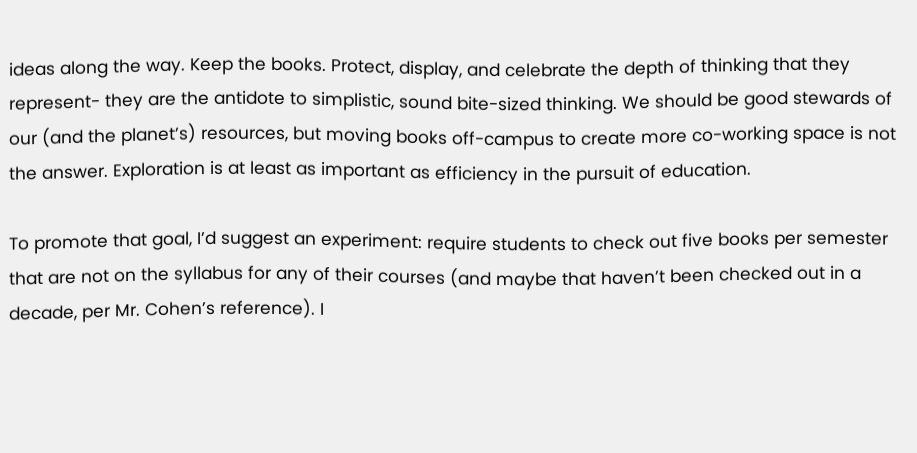ideas along the way. Keep the books. Protect, display, and celebrate the depth of thinking that they represent- they are the antidote to simplistic, sound bite-sized thinking. We should be good stewards of our (and the planet’s) resources, but moving books off-campus to create more co-working space is not the answer. Exploration is at least as important as efficiency in the pursuit of education.

To promote that goal, I’d suggest an experiment: require students to check out five books per semester that are not on the syllabus for any of their courses (and maybe that haven’t been checked out in a decade, per Mr. Cohen’s reference). I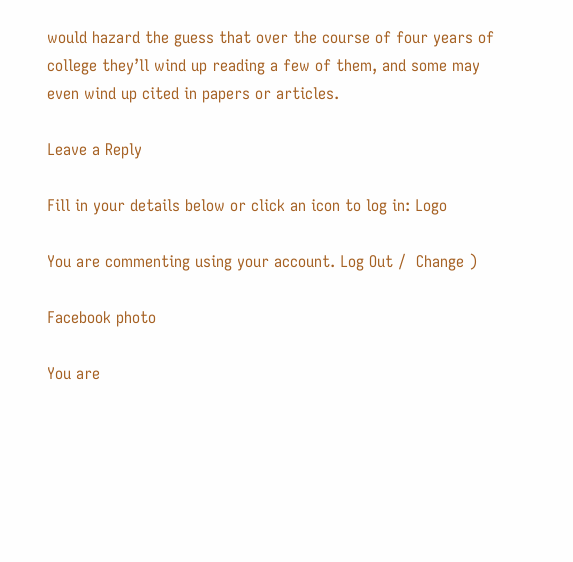would hazard the guess that over the course of four years of college they’ll wind up reading a few of them, and some may even wind up cited in papers or articles.

Leave a Reply

Fill in your details below or click an icon to log in: Logo

You are commenting using your account. Log Out /  Change )

Facebook photo

You are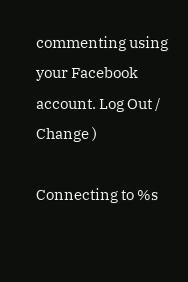commenting using your Facebook account. Log Out /  Change )

Connecting to %s